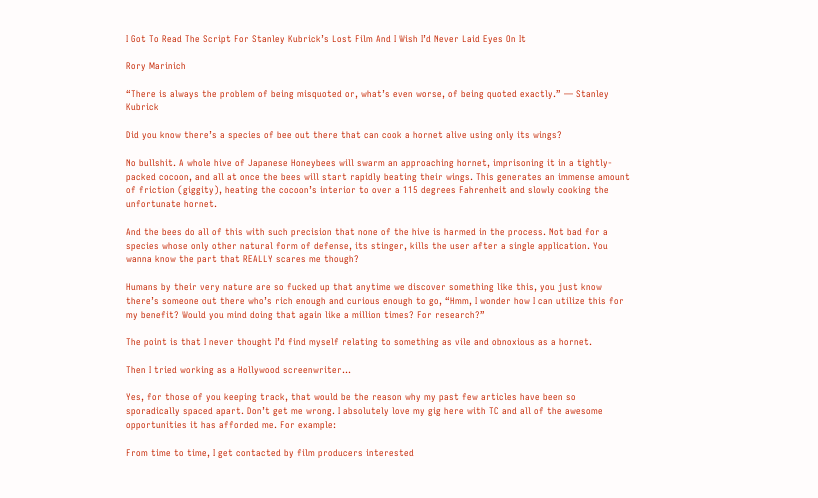I Got To Read The Script For Stanley Kubrick’s Lost Film And I Wish I’d Never Laid Eyes On It

Rory Marinich

“There is always the problem of being misquoted or, what’s even worse, of being quoted exactly.” — Stanley Kubrick

Did you know there’s a species of bee out there that can cook a hornet alive using only its wings?

No bullshit. A whole hive of Japanese Honeybees will swarm an approaching hornet, imprisoning it in a tightly-packed cocoon, and all at once the bees will start rapidly beating their wings. This generates an immense amount of friction (giggity), heating the cocoon’s interior to over a 115 degrees Fahrenheit and slowly cooking the unfortunate hornet.

And the bees do all of this with such precision that none of the hive is harmed in the process. Not bad for a species whose only other natural form of defense, its stinger, kills the user after a single application. You wanna know the part that REALLY scares me though?

Humans by their very nature are so fucked up that anytime we discover something like this, you just know there’s someone out there who’s rich enough and curious enough to go, “Hmm, I wonder how I can utilize this for my benefit? Would you mind doing that again like a million times? For research?”

The point is that I never thought I’d find myself relating to something as vile and obnoxious as a hornet.

Then I tried working as a Hollywood screenwriter…

Yes, for those of you keeping track, that would be the reason why my past few articles have been so sporadically spaced apart. Don’t get me wrong. I absolutely love my gig here with TC and all of the awesome opportunities it has afforded me. For example:

From time to time, I get contacted by film producers interested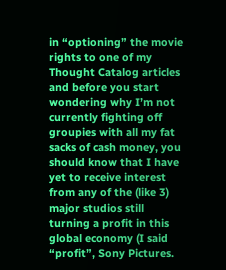in “optioning” the movie rights to one of my Thought Catalog articles and before you start wondering why I’m not currently fighting off groupies with all my fat sacks of cash money, you should know that I have yet to receive interest from any of the (like 3) major studios still turning a profit in this global economy (I said “profit”, Sony Pictures.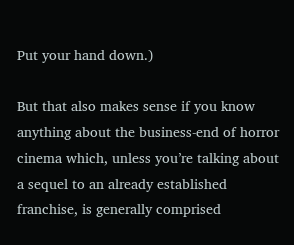Put your hand down.)

But that also makes sense if you know anything about the business-end of horror cinema which, unless you’re talking about a sequel to an already established franchise, is generally comprised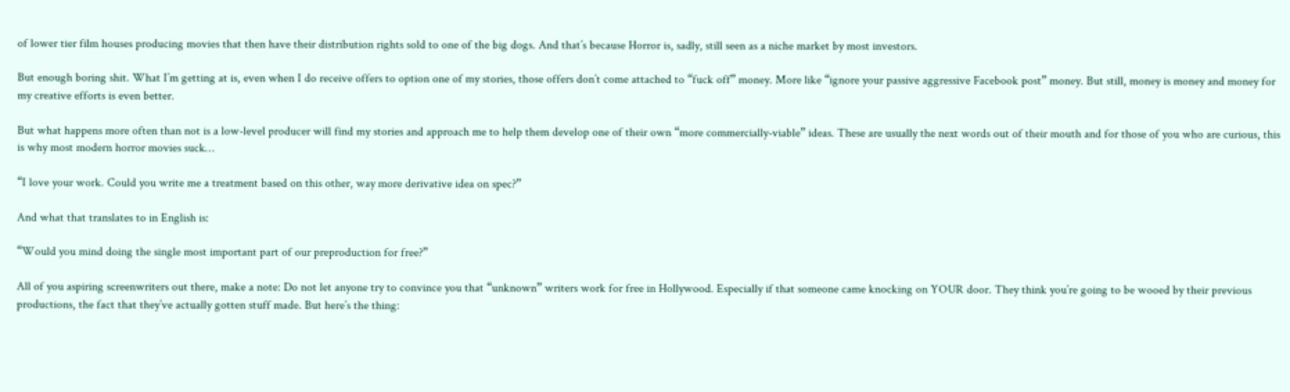of lower tier film houses producing movies that then have their distribution rights sold to one of the big dogs. And that’s because Horror is, sadly, still seen as a niche market by most investors.

But enough boring shit. What I’m getting at is, even when I do receive offers to option one of my stories, those offers don’t come attached to “fuck off” money. More like “ignore your passive aggressive Facebook post” money. But still, money is money and money for my creative efforts is even better.

But what happens more often than not is a low-level producer will find my stories and approach me to help them develop one of their own “more commercially-viable” ideas. These are usually the next words out of their mouth and for those of you who are curious, this is why most modern horror movies suck…

“I love your work. Could you write me a treatment based on this other, way more derivative idea on spec?”

And what that translates to in English is:

“Would you mind doing the single most important part of our preproduction for free?”

All of you aspiring screenwriters out there, make a note: Do not let anyone try to convince you that “unknown” writers work for free in Hollywood. Especially if that someone came knocking on YOUR door. They think you’re going to be wooed by their previous productions, the fact that they’ve actually gotten stuff made. But here’s the thing: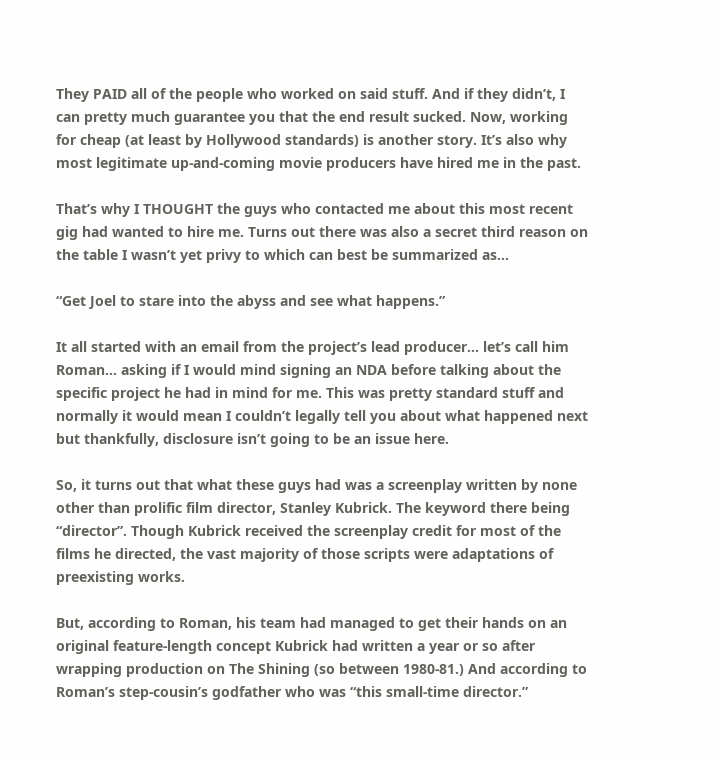They PAID all of the people who worked on said stuff. And if they didn’t, I can pretty much guarantee you that the end result sucked. Now, working for cheap (at least by Hollywood standards) is another story. It’s also why most legitimate up-and-coming movie producers have hired me in the past.

That’s why I THOUGHT the guys who contacted me about this most recent gig had wanted to hire me. Turns out there was also a secret third reason on the table I wasn’t yet privy to which can best be summarized as…

“Get Joel to stare into the abyss and see what happens.”

It all started with an email from the project’s lead producer… let’s call him Roman… asking if I would mind signing an NDA before talking about the specific project he had in mind for me. This was pretty standard stuff and normally it would mean I couldn’t legally tell you about what happened next but thankfully, disclosure isn’t going to be an issue here.

So, it turns out that what these guys had was a screenplay written by none other than prolific film director, Stanley Kubrick. The keyword there being “director”. Though Kubrick received the screenplay credit for most of the films he directed, the vast majority of those scripts were adaptations of preexisting works.

But, according to Roman, his team had managed to get their hands on an original feature-length concept Kubrick had written a year or so after wrapping production on The Shining (so between 1980-81.) And according to Roman’s step-cousin’s godfather who was “this small-time director.”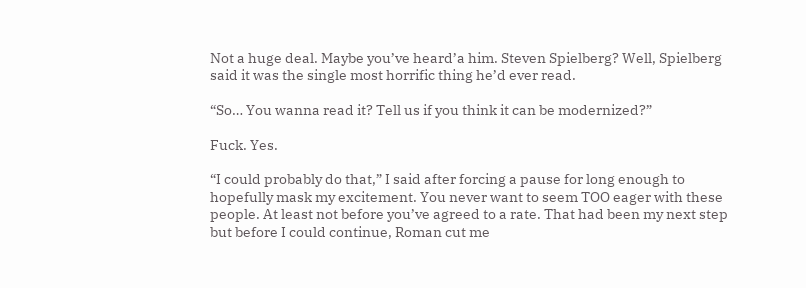Not a huge deal. Maybe you’ve heard’a him. Steven Spielberg? Well, Spielberg said it was the single most horrific thing he’d ever read.

“So… You wanna read it? Tell us if you think it can be modernized?”

Fuck. Yes.

“I could probably do that,” I said after forcing a pause for long enough to hopefully mask my excitement. You never want to seem TOO eager with these people. At least not before you’ve agreed to a rate. That had been my next step but before I could continue, Roman cut me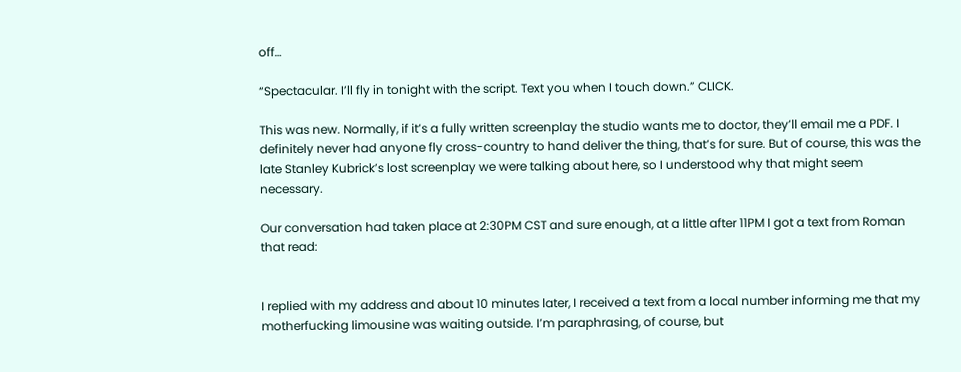off…

“Spectacular. I’ll fly in tonight with the script. Text you when I touch down.” CLICK.

This was new. Normally, if it’s a fully written screenplay the studio wants me to doctor, they’ll email me a PDF. I definitely never had anyone fly cross-country to hand deliver the thing, that’s for sure. But of course, this was the late Stanley Kubrick’s lost screenplay we were talking about here, so I understood why that might seem necessary.

Our conversation had taken place at 2:30PM CST and sure enough, at a little after 11PM I got a text from Roman that read:


I replied with my address and about 10 minutes later, I received a text from a local number informing me that my motherfucking limousine was waiting outside. I’m paraphrasing, of course, but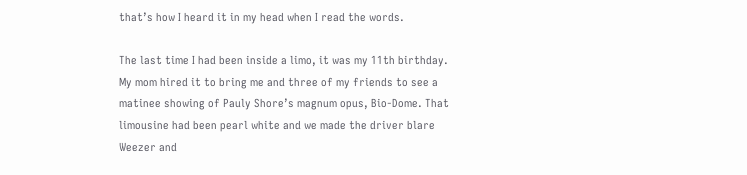that’s how I heard it in my head when I read the words.

The last time I had been inside a limo, it was my 11th birthday. My mom hired it to bring me and three of my friends to see a matinee showing of Pauly Shore’s magnum opus, Bio-Dome. That limousine had been pearl white and we made the driver blare Weezer and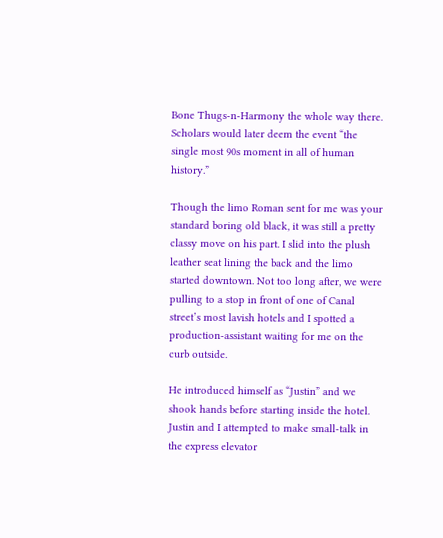Bone Thugs-n-Harmony the whole way there. Scholars would later deem the event “the single most 90s moment in all of human history.”

Though the limo Roman sent for me was your standard boring old black, it was still a pretty classy move on his part. I slid into the plush leather seat lining the back and the limo started downtown. Not too long after, we were pulling to a stop in front of one of Canal street’s most lavish hotels and I spotted a production-assistant waiting for me on the curb outside.

He introduced himself as “Justin” and we shook hands before starting inside the hotel. Justin and I attempted to make small-talk in the express elevator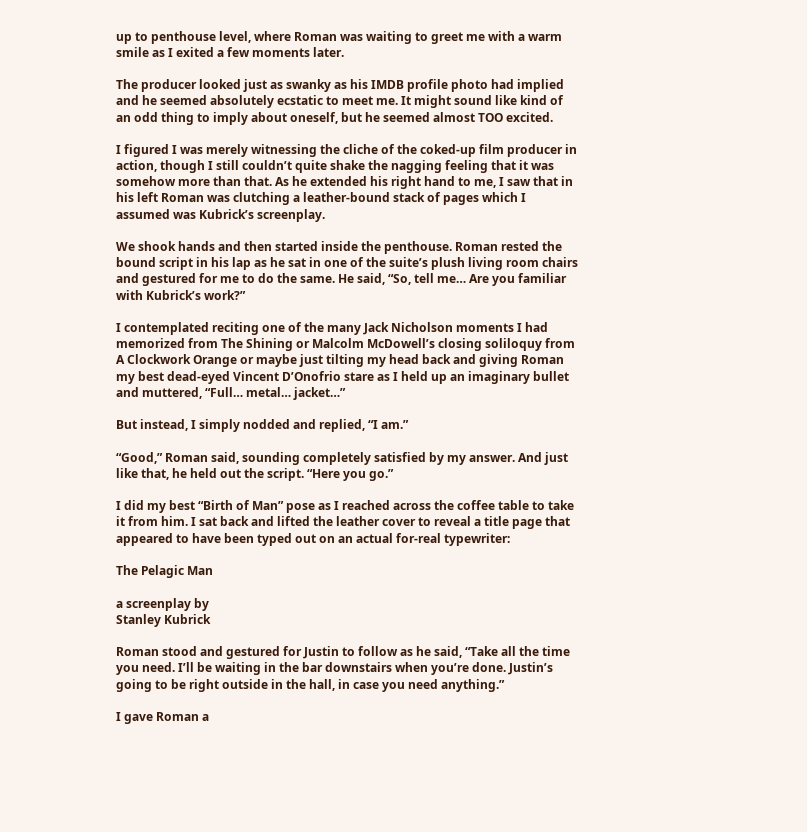up to penthouse level, where Roman was waiting to greet me with a warm smile as I exited a few moments later.

The producer looked just as swanky as his IMDB profile photo had implied and he seemed absolutely ecstatic to meet me. It might sound like kind of an odd thing to imply about oneself, but he seemed almost TOO excited.

I figured I was merely witnessing the cliche of the coked-up film producer in action, though I still couldn’t quite shake the nagging feeling that it was somehow more than that. As he extended his right hand to me, I saw that in his left Roman was clutching a leather-bound stack of pages which I assumed was Kubrick’s screenplay.

We shook hands and then started inside the penthouse. Roman rested the bound script in his lap as he sat in one of the suite’s plush living room chairs and gestured for me to do the same. He said, “So, tell me… Are you familiar with Kubrick’s work?”

I contemplated reciting one of the many Jack Nicholson moments I had memorized from The Shining or Malcolm McDowell’s closing soliloquy from A Clockwork Orange or maybe just tilting my head back and giving Roman my best dead-eyed Vincent D’Onofrio stare as I held up an imaginary bullet and muttered, “Full… metal… jacket…”

But instead, I simply nodded and replied, “I am.”

“Good,” Roman said, sounding completely satisfied by my answer. And just like that, he held out the script. “Here you go.”

I did my best “Birth of Man” pose as I reached across the coffee table to take it from him. I sat back and lifted the leather cover to reveal a title page that appeared to have been typed out on an actual for-real typewriter:

The Pelagic Man

a screenplay by
Stanley Kubrick

Roman stood and gestured for Justin to follow as he said, “Take all the time you need. I’ll be waiting in the bar downstairs when you’re done. Justin’s going to be right outside in the hall, in case you need anything.”

I gave Roman a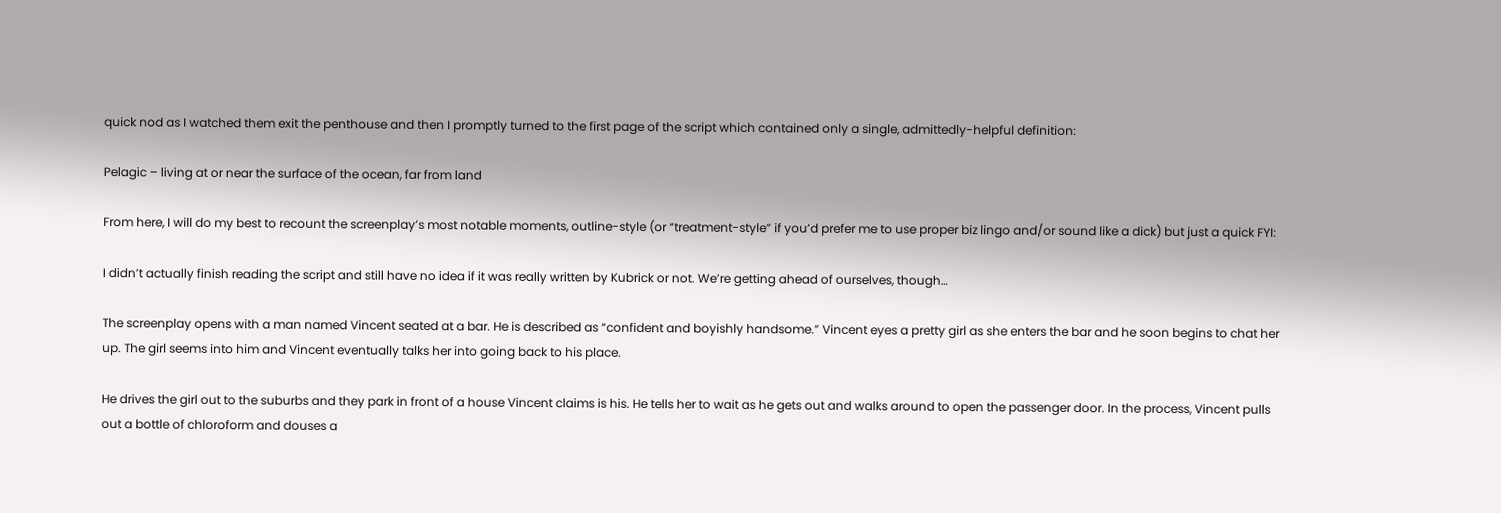quick nod as I watched them exit the penthouse and then I promptly turned to the first page of the script which contained only a single, admittedly-helpful definition:

Pelagic – living at or near the surface of the ocean, far from land

From here, I will do my best to recount the screenplay’s most notable moments, outline-style (or “treatment-style” if you’d prefer me to use proper biz lingo and/or sound like a dick) but just a quick FYI:

I didn’t actually finish reading the script and still have no idea if it was really written by Kubrick or not. We’re getting ahead of ourselves, though…

The screenplay opens with a man named Vincent seated at a bar. He is described as “confident and boyishly handsome.” Vincent eyes a pretty girl as she enters the bar and he soon begins to chat her up. The girl seems into him and Vincent eventually talks her into going back to his place.

He drives the girl out to the suburbs and they park in front of a house Vincent claims is his. He tells her to wait as he gets out and walks around to open the passenger door. In the process, Vincent pulls out a bottle of chloroform and douses a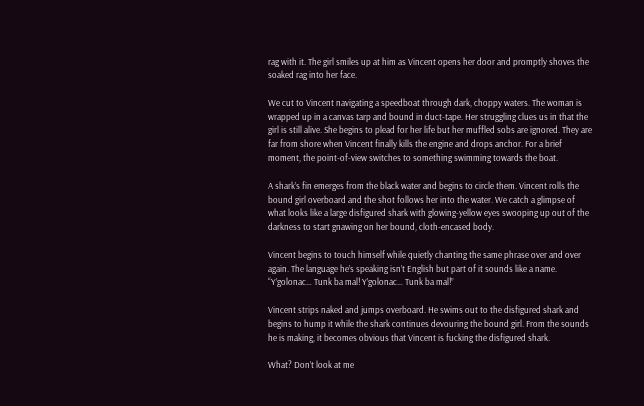rag with it. The girl smiles up at him as Vincent opens her door and promptly shoves the soaked rag into her face.

We cut to Vincent navigating a speedboat through dark, choppy waters. The woman is wrapped up in a canvas tarp and bound in duct-tape. Her struggling clues us in that the girl is still alive. She begins to plead for her life but her muffled sobs are ignored. They are far from shore when Vincent finally kills the engine and drops anchor. For a brief moment, the point-of-view switches to something swimming towards the boat.

A shark’s fin emerges from the black water and begins to circle them. Vincent rolls the bound girl overboard and the shot follows her into the water. We catch a glimpse of what looks like a large disfigured shark with glowing-yellow eyes swooping up out of the darkness to start gnawing on her bound, cloth-encased body.

Vincent begins to touch himself while quietly chanting the same phrase over and over again. The language he’s speaking isn’t English but part of it sounds like a name. “Y’golonac… Tunk ba mal! Y’golonac… Tunk ba mal!”

Vincent strips naked and jumps overboard. He swims out to the disfigured shark and begins to hump it while the shark continues devouring the bound girl. From the sounds he is making, it becomes obvious that Vincent is fucking the disfigured shark.

What? Don’t look at me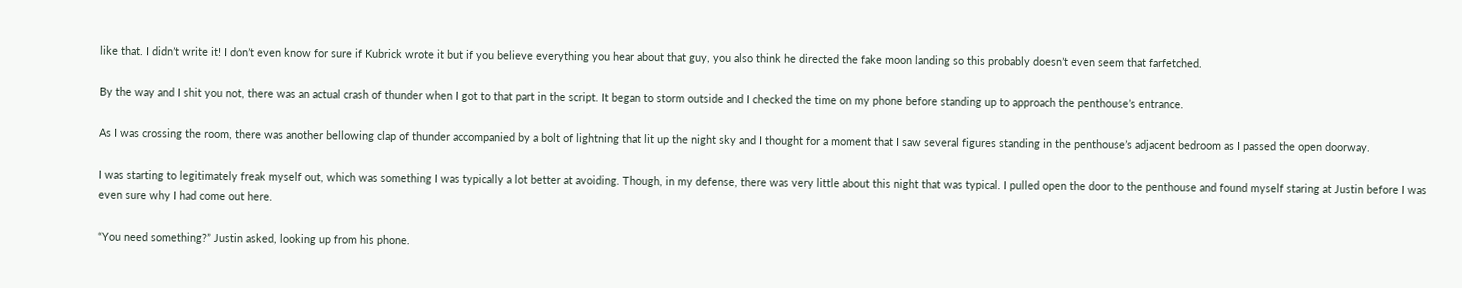like that. I didn’t write it! I don’t even know for sure if Kubrick wrote it but if you believe everything you hear about that guy, you also think he directed the fake moon landing so this probably doesn’t even seem that farfetched.

By the way and I shit you not, there was an actual crash of thunder when I got to that part in the script. It began to storm outside and I checked the time on my phone before standing up to approach the penthouse’s entrance.

As I was crossing the room, there was another bellowing clap of thunder accompanied by a bolt of lightning that lit up the night sky and I thought for a moment that I saw several figures standing in the penthouse’s adjacent bedroom as I passed the open doorway.

I was starting to legitimately freak myself out, which was something I was typically a lot better at avoiding. Though, in my defense, there was very little about this night that was typical. I pulled open the door to the penthouse and found myself staring at Justin before I was even sure why I had come out here.

“You need something?” Justin asked, looking up from his phone.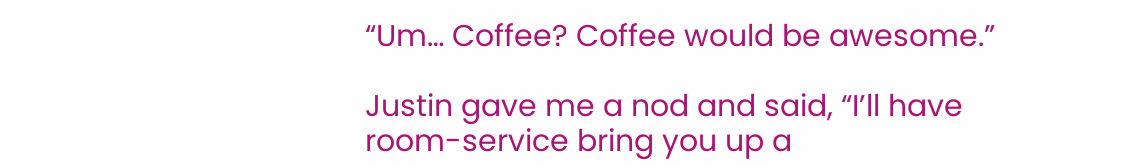“Um… Coffee? Coffee would be awesome.”

Justin gave me a nod and said, “I’ll have room-service bring you up a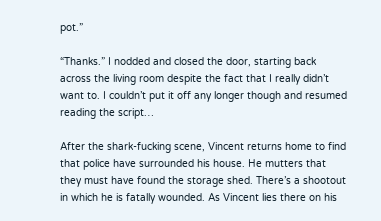pot.”

“Thanks.” I nodded and closed the door, starting back across the living room despite the fact that I really didn’t want to. I couldn’t put it off any longer though and resumed reading the script…

After the shark-fucking scene, Vincent returns home to find that police have surrounded his house. He mutters that they must have found the storage shed. There’s a shootout in which he is fatally wounded. As Vincent lies there on his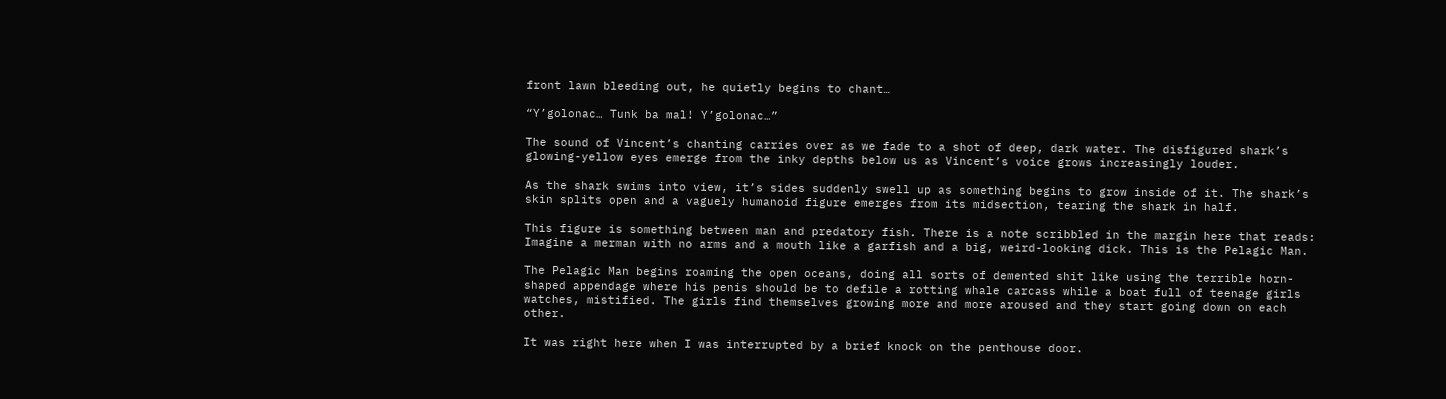front lawn bleeding out, he quietly begins to chant…

“Y’golonac… Tunk ba mal! Y’golonac…”

The sound of Vincent’s chanting carries over as we fade to a shot of deep, dark water. The disfigured shark’s glowing-yellow eyes emerge from the inky depths below us as Vincent’s voice grows increasingly louder.

As the shark swims into view, it’s sides suddenly swell up as something begins to grow inside of it. The shark’s skin splits open and a vaguely humanoid figure emerges from its midsection, tearing the shark in half.

This figure is something between man and predatory fish. There is a note scribbled in the margin here that reads: Imagine a merman with no arms and a mouth like a garfish and a big, weird-looking dick. This is the Pelagic Man.

The Pelagic Man begins roaming the open oceans, doing all sorts of demented shit like using the terrible horn-shaped appendage where his penis should be to defile a rotting whale carcass while a boat full of teenage girls watches, mistified. The girls find themselves growing more and more aroused and they start going down on each other.

It was right here when I was interrupted by a brief knock on the penthouse door.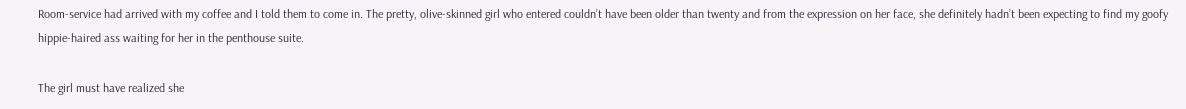Room-service had arrived with my coffee and I told them to come in. The pretty, olive-skinned girl who entered couldn’t have been older than twenty and from the expression on her face, she definitely hadn’t been expecting to find my goofy hippie-haired ass waiting for her in the penthouse suite.

The girl must have realized she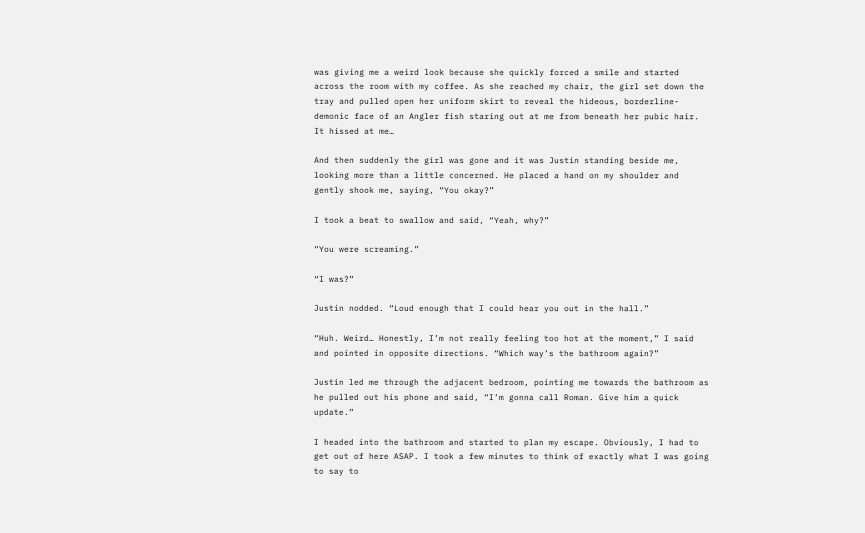was giving me a weird look because she quickly forced a smile and started across the room with my coffee. As she reached my chair, the girl set down the tray and pulled open her uniform skirt to reveal the hideous, borderline-demonic face of an Angler fish staring out at me from beneath her pubic hair. It hissed at me…

And then suddenly the girl was gone and it was Justin standing beside me, looking more than a little concerned. He placed a hand on my shoulder and gently shook me, saying, “You okay?”

I took a beat to swallow and said, “Yeah, why?”

“You were screaming.”

“I was?”

Justin nodded. “Loud enough that I could hear you out in the hall.”

“Huh. Weird… Honestly, I’m not really feeling too hot at the moment,” I said and pointed in opposite directions. “Which way’s the bathroom again?”

Justin led me through the adjacent bedroom, pointing me towards the bathroom as he pulled out his phone and said, “I’m gonna call Roman. Give him a quick update.”

I headed into the bathroom and started to plan my escape. Obviously, I had to get out of here ASAP. I took a few minutes to think of exactly what I was going to say to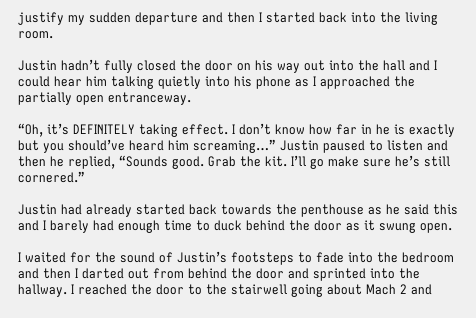justify my sudden departure and then I started back into the living room.

Justin hadn’t fully closed the door on his way out into the hall and I could hear him talking quietly into his phone as I approached the partially open entranceway.

“Oh, it’s DEFINITELY taking effect. I don’t know how far in he is exactly but you should’ve heard him screaming…” Justin paused to listen and then he replied, “Sounds good. Grab the kit. I’ll go make sure he’s still cornered.”

Justin had already started back towards the penthouse as he said this and I barely had enough time to duck behind the door as it swung open.

I waited for the sound of Justin’s footsteps to fade into the bedroom and then I darted out from behind the door and sprinted into the hallway. I reached the door to the stairwell going about Mach 2 and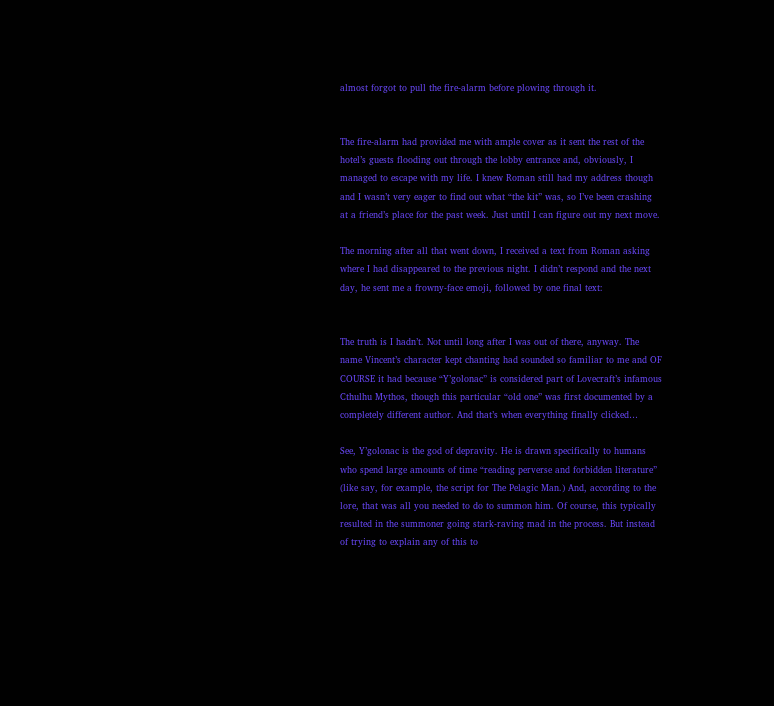almost forgot to pull the fire-alarm before plowing through it.


The fire-alarm had provided me with ample cover as it sent the rest of the hotel’s guests flooding out through the lobby entrance and, obviously, I managed to escape with my life. I knew Roman still had my address though and I wasn’t very eager to find out what “the kit” was, so I’ve been crashing at a friend’s place for the past week. Just until I can figure out my next move.

The morning after all that went down, I received a text from Roman asking where I had disappeared to the previous night. I didn’t respond and the next day, he sent me a frowny-face emoji, followed by one final text:


The truth is I hadn’t. Not until long after I was out of there, anyway. The name Vincent’s character kept chanting had sounded so familiar to me and OF COURSE it had because “Y’golonac” is considered part of Lovecraft’s infamous Cthulhu Mythos, though this particular “old one” was first documented by a completely different author. And that’s when everything finally clicked…

See, Y’golonac is the god of depravity. He is drawn specifically to humans who spend large amounts of time “reading perverse and forbidden literature” (like say, for example, the script for The Pelagic Man.) And, according to the lore, that was all you needed to do to summon him. Of course, this typically resulted in the summoner going stark-raving mad in the process. But instead of trying to explain any of this to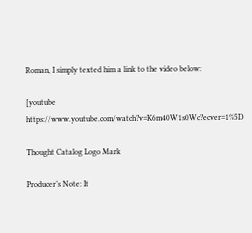Roman, I simply texted him a link to the video below:

[youtube https://www.youtube.com/watch?v=K6m40W1s0Wc?ecver=1%5D

Thought Catalog Logo Mark

Producer’s Note: It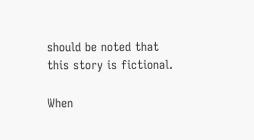should be noted that this story is fictional.

When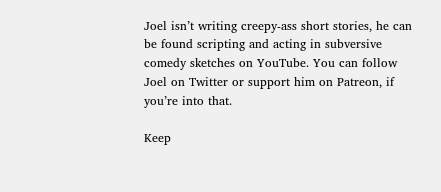Joel isn’t writing creepy-ass short stories, he can be found scripting and acting in subversive comedy sketches on YouTube. You can follow Joel on Twitter or support him on Patreon, if you’re into that.

Keep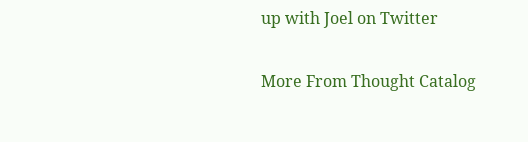up with Joel on Twitter

More From Thought Catalog